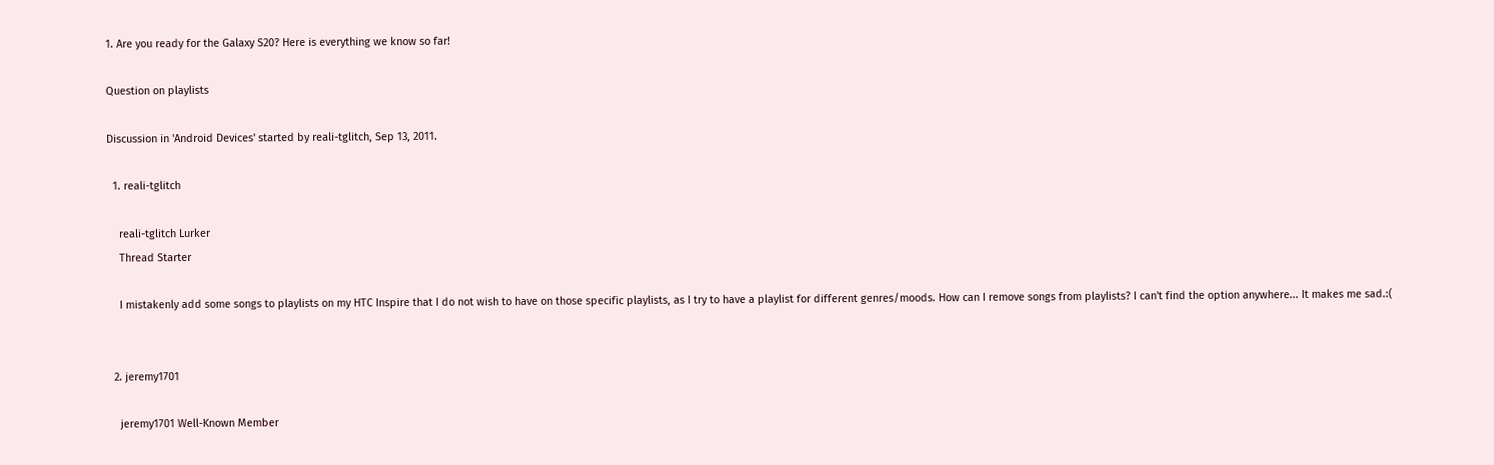1. Are you ready for the Galaxy S20? Here is everything we know so far!

Question on playlists

Discussion in 'Android Devices' started by reali-tglitch, Sep 13, 2011.

  1. reali-tglitch

    reali-tglitch Lurker
    Thread Starter

    I mistakenly add some songs to playlists on my HTC Inspire that I do not wish to have on those specific playlists, as I try to have a playlist for different genres/moods. How can I remove songs from playlists? I can't find the option anywhere... It makes me sad.:(


  2. jeremy1701

    jeremy1701 Well-Known Member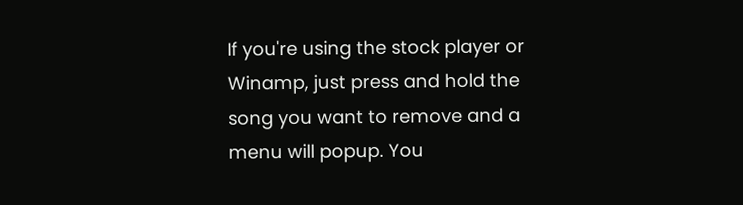If you're using the stock player or Winamp, just press and hold the song you want to remove and a menu will popup. You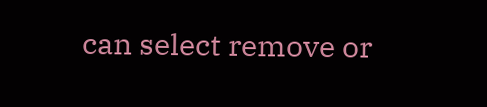can select remove or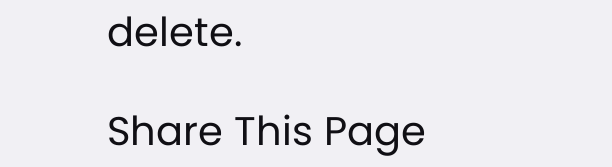delete.

Share This Page